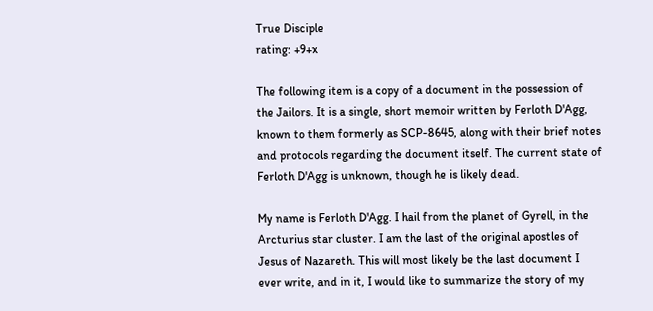True Disciple
rating: +9+x

The following item is a copy of a document in the possession of the Jailors. It is a single, short memoir written by Ferloth D'Agg, known to them formerly as SCP-8645, along with their brief notes and protocols regarding the document itself. The current state of Ferloth D'Agg is unknown, though he is likely dead.

My name is Ferloth D'Agg. I hail from the planet of Gyrell, in the Arcturius star cluster. I am the last of the original apostles of Jesus of Nazareth. This will most likely be the last document I ever write, and in it, I would like to summarize the story of my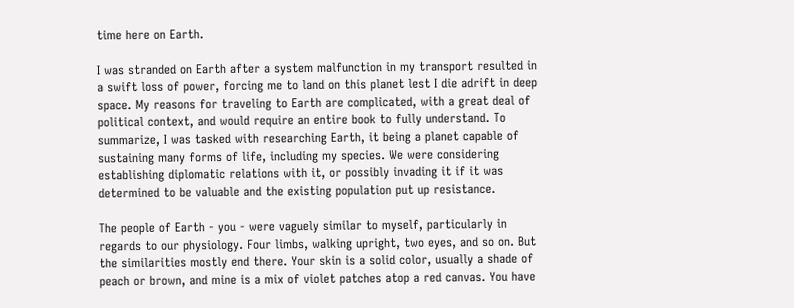time here on Earth.

I was stranded on Earth after a system malfunction in my transport resulted in a swift loss of power, forcing me to land on this planet lest I die adrift in deep space. My reasons for traveling to Earth are complicated, with a great deal of political context, and would require an entire book to fully understand. To summarize, I was tasked with researching Earth, it being a planet capable of sustaining many forms of life, including my species. We were considering establishing diplomatic relations with it, or possibly invading it if it was determined to be valuable and the existing population put up resistance.

The people of Earth - you - were vaguely similar to myself, particularly in regards to our physiology. Four limbs, walking upright, two eyes, and so on. But the similarities mostly end there. Your skin is a solid color, usually a shade of peach or brown, and mine is a mix of violet patches atop a red canvas. You have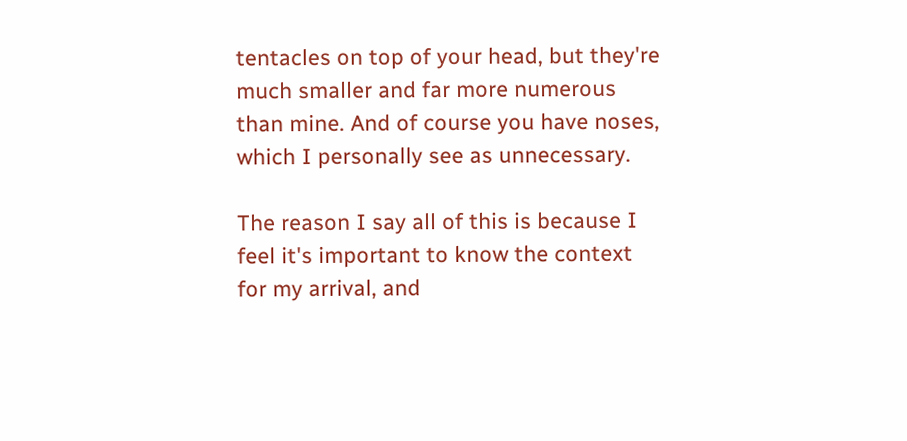tentacles on top of your head, but they're much smaller and far more numerous than mine. And of course you have noses, which I personally see as unnecessary.

The reason I say all of this is because I feel it's important to know the context for my arrival, and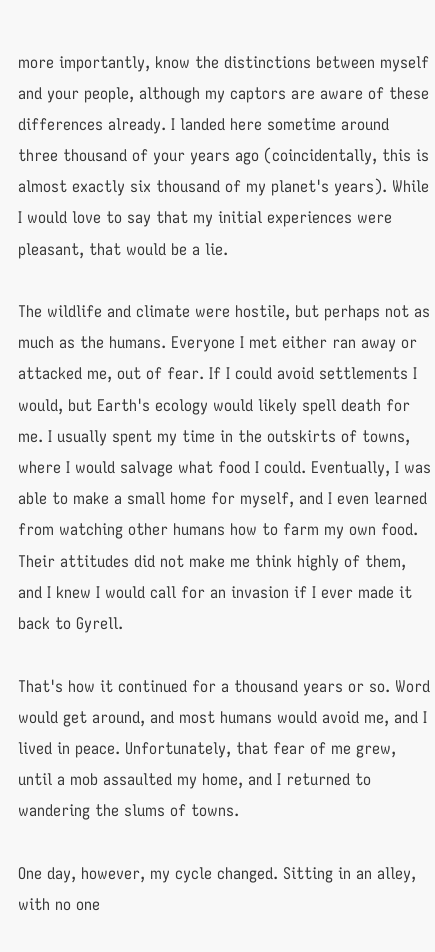more importantly, know the distinctions between myself and your people, although my captors are aware of these differences already. I landed here sometime around three thousand of your years ago (coincidentally, this is almost exactly six thousand of my planet's years). While I would love to say that my initial experiences were pleasant, that would be a lie.

The wildlife and climate were hostile, but perhaps not as much as the humans. Everyone I met either ran away or attacked me, out of fear. If I could avoid settlements I would, but Earth's ecology would likely spell death for me. I usually spent my time in the outskirts of towns, where I would salvage what food I could. Eventually, I was able to make a small home for myself, and I even learned from watching other humans how to farm my own food. Their attitudes did not make me think highly of them, and I knew I would call for an invasion if I ever made it back to Gyrell.

That's how it continued for a thousand years or so. Word would get around, and most humans would avoid me, and I lived in peace. Unfortunately, that fear of me grew, until a mob assaulted my home, and I returned to wandering the slums of towns.

One day, however, my cycle changed. Sitting in an alley, with no one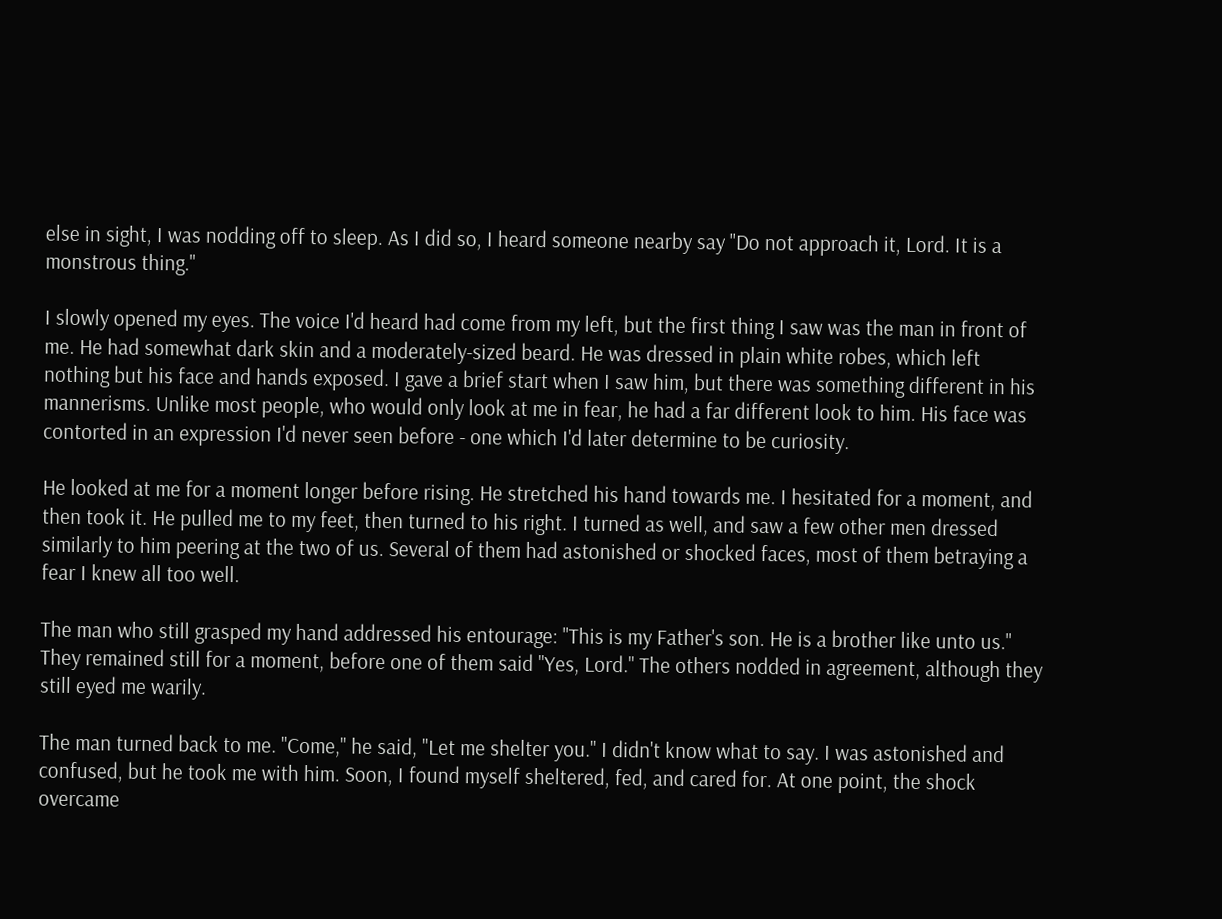else in sight, I was nodding off to sleep. As I did so, I heard someone nearby say "Do not approach it, Lord. It is a monstrous thing."

I slowly opened my eyes. The voice I'd heard had come from my left, but the first thing I saw was the man in front of me. He had somewhat dark skin and a moderately-sized beard. He was dressed in plain white robes, which left nothing but his face and hands exposed. I gave a brief start when I saw him, but there was something different in his mannerisms. Unlike most people, who would only look at me in fear, he had a far different look to him. His face was contorted in an expression I'd never seen before - one which I'd later determine to be curiosity.

He looked at me for a moment longer before rising. He stretched his hand towards me. I hesitated for a moment, and then took it. He pulled me to my feet, then turned to his right. I turned as well, and saw a few other men dressed similarly to him peering at the two of us. Several of them had astonished or shocked faces, most of them betraying a fear I knew all too well.

The man who still grasped my hand addressed his entourage: "This is my Father's son. He is a brother like unto us." They remained still for a moment, before one of them said "Yes, Lord." The others nodded in agreement, although they still eyed me warily.

The man turned back to me. "Come," he said, "Let me shelter you." I didn't know what to say. I was astonished and confused, but he took me with him. Soon, I found myself sheltered, fed, and cared for. At one point, the shock overcame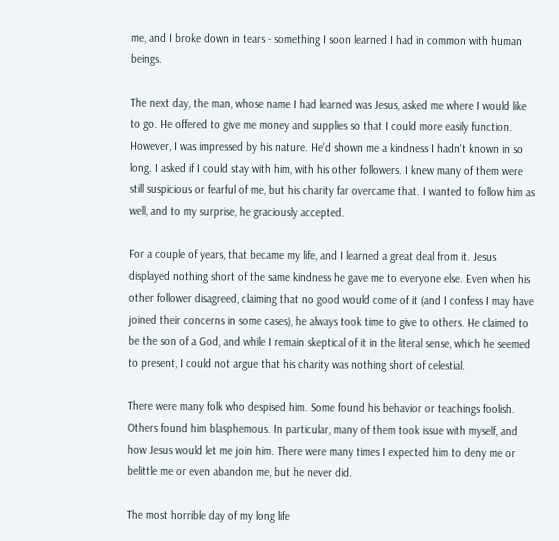me, and I broke down in tears - something I soon learned I had in common with human beings.

The next day, the man, whose name I had learned was Jesus, asked me where I would like to go. He offered to give me money and supplies so that I could more easily function. However, I was impressed by his nature. He'd shown me a kindness I hadn't known in so long. I asked if I could stay with him, with his other followers. I knew many of them were still suspicious or fearful of me, but his charity far overcame that. I wanted to follow him as well, and to my surprise, he graciously accepted.

For a couple of years, that became my life, and I learned a great deal from it. Jesus displayed nothing short of the same kindness he gave me to everyone else. Even when his other follower disagreed, claiming that no good would come of it (and I confess I may have joined their concerns in some cases), he always took time to give to others. He claimed to be the son of a God, and while I remain skeptical of it in the literal sense, which he seemed to present, I could not argue that his charity was nothing short of celestial.

There were many folk who despised him. Some found his behavior or teachings foolish. Others found him blasphemous. In particular, many of them took issue with myself, and how Jesus would let me join him. There were many times I expected him to deny me or belittle me or even abandon me, but he never did.

The most horrible day of my long life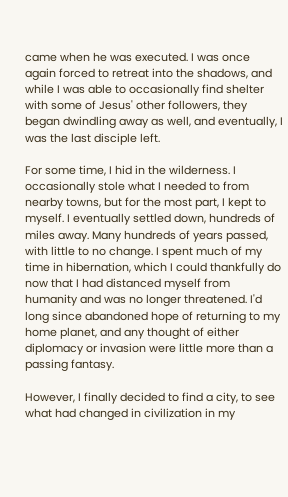came when he was executed. I was once again forced to retreat into the shadows, and while I was able to occasionally find shelter with some of Jesus' other followers, they began dwindling away as well, and eventually, I was the last disciple left.

For some time, I hid in the wilderness. I occasionally stole what I needed to from nearby towns, but for the most part, I kept to myself. I eventually settled down, hundreds of miles away. Many hundreds of years passed, with little to no change. I spent much of my time in hibernation, which I could thankfully do now that I had distanced myself from humanity and was no longer threatened. I'd long since abandoned hope of returning to my home planet, and any thought of either diplomacy or invasion were little more than a passing fantasy.

However, I finally decided to find a city, to see what had changed in civilization in my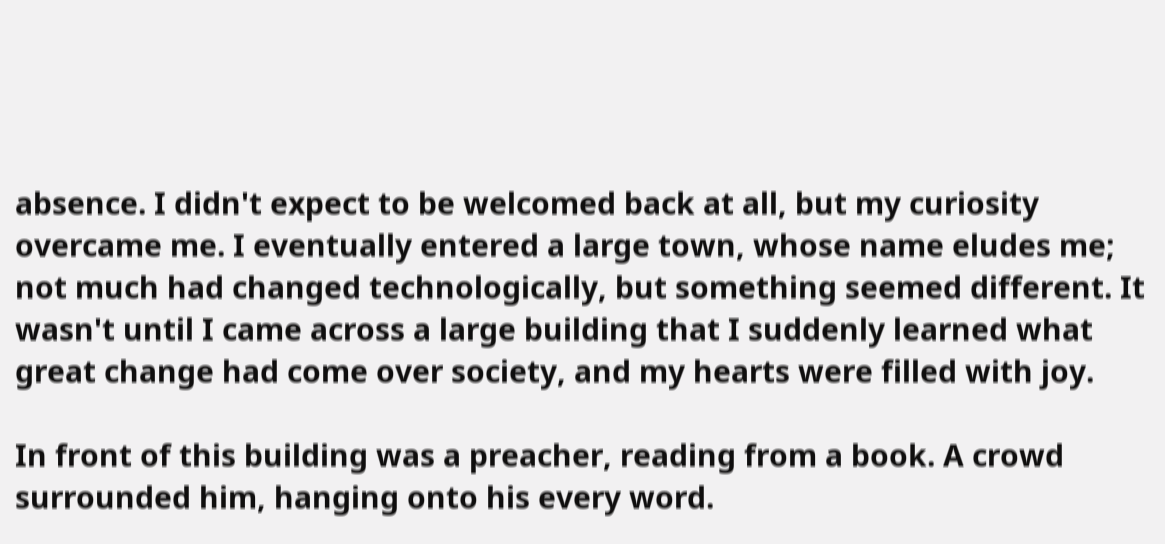absence. I didn't expect to be welcomed back at all, but my curiosity overcame me. I eventually entered a large town, whose name eludes me; not much had changed technologically, but something seemed different. It wasn't until I came across a large building that I suddenly learned what great change had come over society, and my hearts were filled with joy.

In front of this building was a preacher, reading from a book. A crowd surrounded him, hanging onto his every word.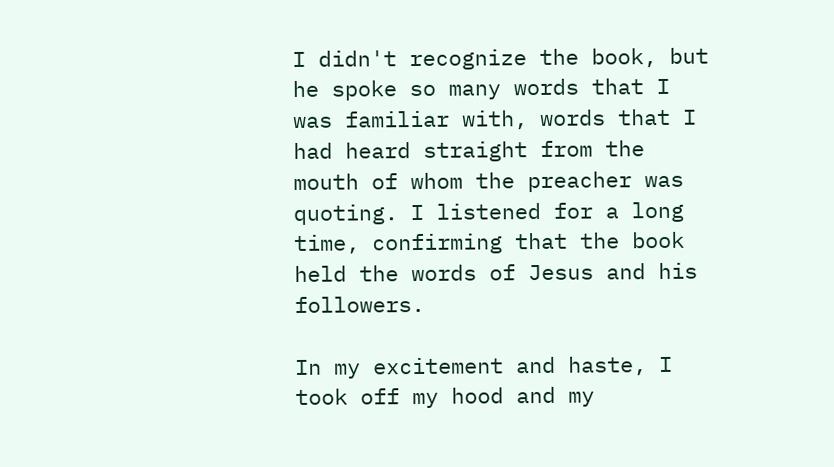I didn't recognize the book, but he spoke so many words that I was familiar with, words that I had heard straight from the mouth of whom the preacher was quoting. I listened for a long time, confirming that the book held the words of Jesus and his followers.

In my excitement and haste, I took off my hood and my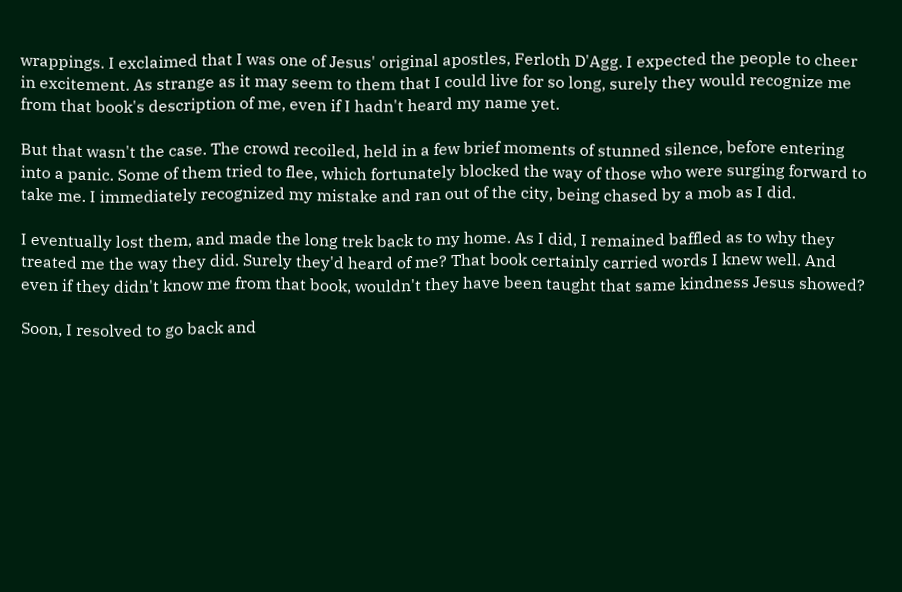wrappings. I exclaimed that I was one of Jesus' original apostles, Ferloth D'Agg. I expected the people to cheer in excitement. As strange as it may seem to them that I could live for so long, surely they would recognize me from that book's description of me, even if I hadn't heard my name yet.

But that wasn't the case. The crowd recoiled, held in a few brief moments of stunned silence, before entering into a panic. Some of them tried to flee, which fortunately blocked the way of those who were surging forward to take me. I immediately recognized my mistake and ran out of the city, being chased by a mob as I did.

I eventually lost them, and made the long trek back to my home. As I did, I remained baffled as to why they treated me the way they did. Surely they'd heard of me? That book certainly carried words I knew well. And even if they didn't know me from that book, wouldn't they have been taught that same kindness Jesus showed?

Soon, I resolved to go back and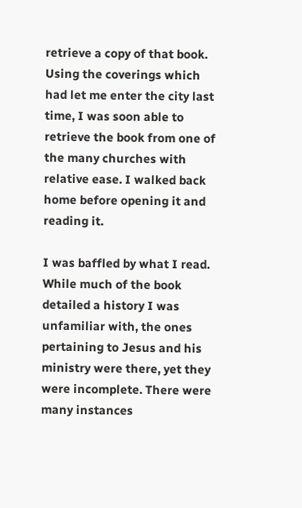retrieve a copy of that book. Using the coverings which had let me enter the city last time, I was soon able to retrieve the book from one of the many churches with relative ease. I walked back home before opening it and reading it.

I was baffled by what I read. While much of the book detailed a history I was unfamiliar with, the ones pertaining to Jesus and his ministry were there, yet they were incomplete. There were many instances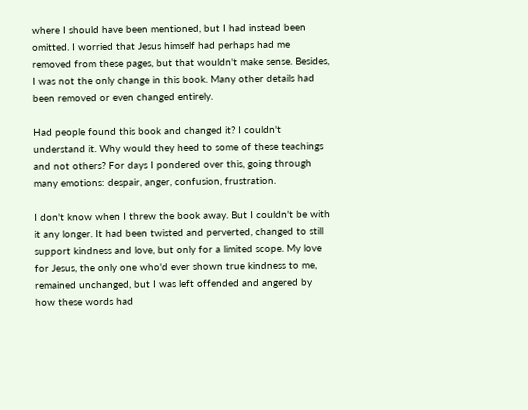where I should have been mentioned, but I had instead been omitted. I worried that Jesus himself had perhaps had me removed from these pages, but that wouldn't make sense. Besides, I was not the only change in this book. Many other details had been removed or even changed entirely.

Had people found this book and changed it? I couldn't understand it. Why would they heed to some of these teachings and not others? For days I pondered over this, going through many emotions: despair, anger, confusion, frustration.

I don't know when I threw the book away. But I couldn't be with it any longer. It had been twisted and perverted, changed to still support kindness and love, but only for a limited scope. My love for Jesus, the only one who'd ever shown true kindness to me, remained unchanged, but I was left offended and angered by how these words had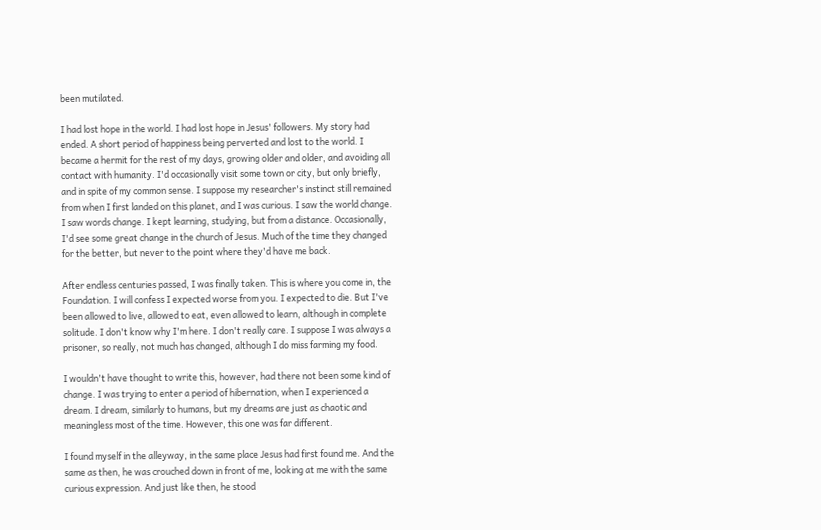been mutilated.

I had lost hope in the world. I had lost hope in Jesus' followers. My story had ended. A short period of happiness being perverted and lost to the world. I became a hermit for the rest of my days, growing older and older, and avoiding all contact with humanity. I'd occasionally visit some town or city, but only briefly, and in spite of my common sense. I suppose my researcher's instinct still remained from when I first landed on this planet, and I was curious. I saw the world change. I saw words change. I kept learning, studying, but from a distance. Occasionally, I'd see some great change in the church of Jesus. Much of the time they changed for the better, but never to the point where they'd have me back.

After endless centuries passed, I was finally taken. This is where you come in, the Foundation. I will confess I expected worse from you. I expected to die. But I've been allowed to live, allowed to eat, even allowed to learn, although in complete solitude. I don't know why I'm here. I don't really care. I suppose I was always a prisoner, so really, not much has changed, although I do miss farming my food.

I wouldn't have thought to write this, however, had there not been some kind of change. I was trying to enter a period of hibernation, when I experienced a dream. I dream, similarly to humans, but my dreams are just as chaotic and meaningless most of the time. However, this one was far different.

I found myself in the alleyway, in the same place Jesus had first found me. And the same as then, he was crouched down in front of me, looking at me with the same curious expression. And just like then, he stood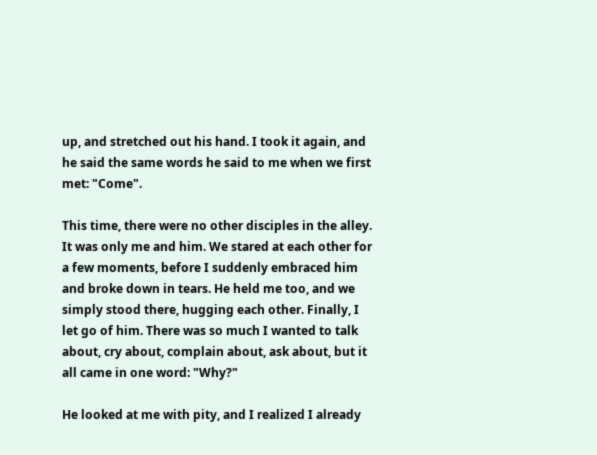up, and stretched out his hand. I took it again, and he said the same words he said to me when we first met: "Come".

This time, there were no other disciples in the alley. It was only me and him. We stared at each other for a few moments, before I suddenly embraced him and broke down in tears. He held me too, and we simply stood there, hugging each other. Finally, I let go of him. There was so much I wanted to talk about, cry about, complain about, ask about, but it all came in one word: "Why?"

He looked at me with pity, and I realized I already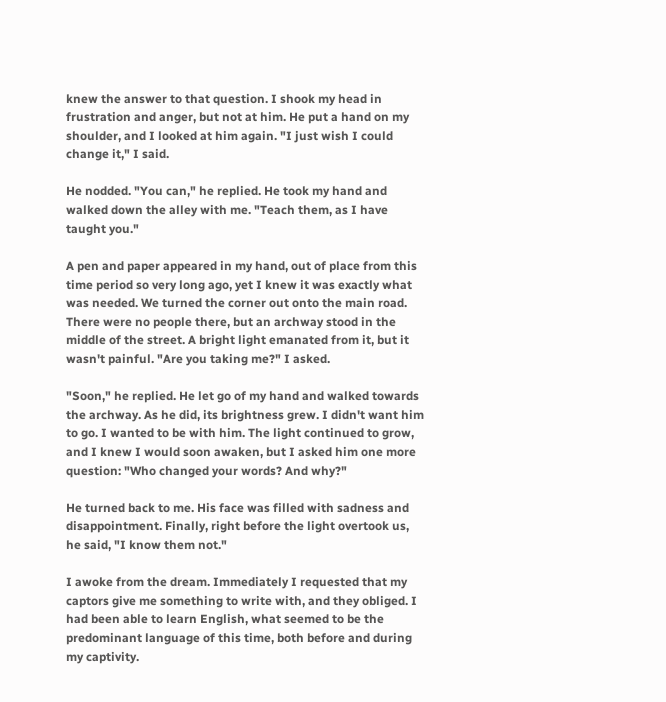knew the answer to that question. I shook my head in frustration and anger, but not at him. He put a hand on my shoulder, and I looked at him again. "I just wish I could change it," I said.

He nodded. "You can," he replied. He took my hand and walked down the alley with me. "Teach them, as I have taught you."

A pen and paper appeared in my hand, out of place from this time period so very long ago, yet I knew it was exactly what was needed. We turned the corner out onto the main road. There were no people there, but an archway stood in the middle of the street. A bright light emanated from it, but it wasn't painful. "Are you taking me?" I asked.

"Soon," he replied. He let go of my hand and walked towards the archway. As he did, its brightness grew. I didn't want him to go. I wanted to be with him. The light continued to grow, and I knew I would soon awaken, but I asked him one more question: "Who changed your words? And why?"

He turned back to me. His face was filled with sadness and disappointment. Finally, right before the light overtook us, he said, "I know them not."

I awoke from the dream. Immediately I requested that my captors give me something to write with, and they obliged. I had been able to learn English, what seemed to be the predominant language of this time, both before and during my captivity.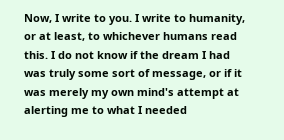Now, I write to you. I write to humanity, or at least, to whichever humans read this. I do not know if the dream I had was truly some sort of message, or if it was merely my own mind's attempt at alerting me to what I needed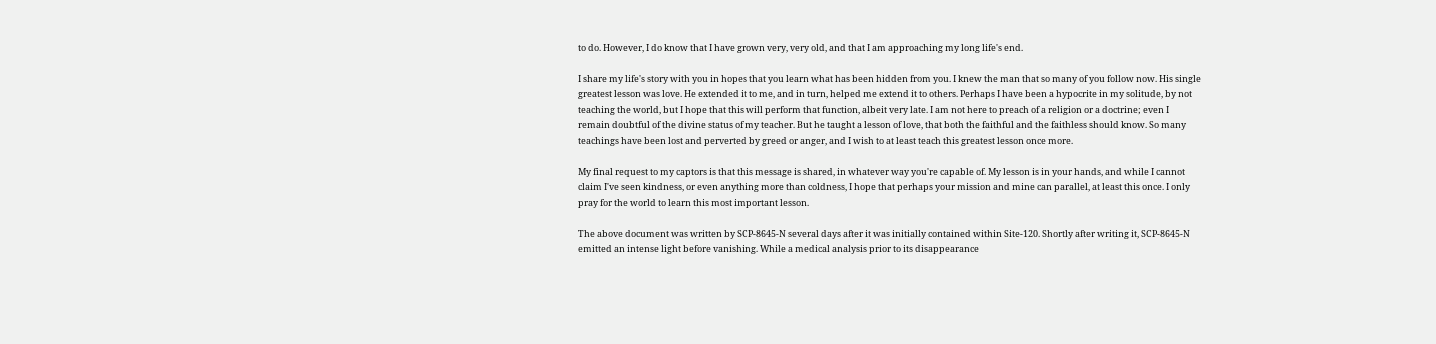to do. However, I do know that I have grown very, very old, and that I am approaching my long life's end.

I share my life's story with you in hopes that you learn what has been hidden from you. I knew the man that so many of you follow now. His single greatest lesson was love. He extended it to me, and in turn, helped me extend it to others. Perhaps I have been a hypocrite in my solitude, by not teaching the world, but I hope that this will perform that function, albeit very late. I am not here to preach of a religion or a doctrine; even I remain doubtful of the divine status of my teacher. But he taught a lesson of love, that both the faithful and the faithless should know. So many teachings have been lost and perverted by greed or anger, and I wish to at least teach this greatest lesson once more.

My final request to my captors is that this message is shared, in whatever way you're capable of. My lesson is in your hands, and while I cannot claim I've seen kindness, or even anything more than coldness, I hope that perhaps your mission and mine can parallel, at least this once. I only pray for the world to learn this most important lesson.

The above document was written by SCP-8645-N several days after it was initially contained within Site-120. Shortly after writing it, SCP-8645-N emitted an intense light before vanishing. While a medical analysis prior to its disappearance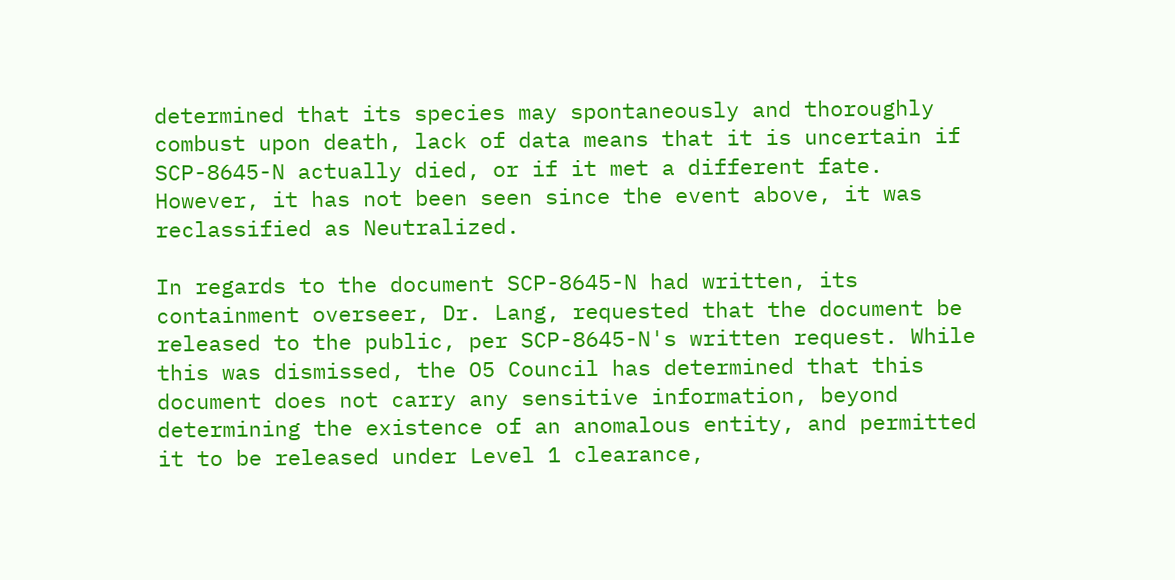determined that its species may spontaneously and thoroughly combust upon death, lack of data means that it is uncertain if SCP-8645-N actually died, or if it met a different fate. However, it has not been seen since the event above, it was reclassified as Neutralized.

In regards to the document SCP-8645-N had written, its containment overseer, Dr. Lang, requested that the document be released to the public, per SCP-8645-N's written request. While this was dismissed, the O5 Council has determined that this document does not carry any sensitive information, beyond determining the existence of an anomalous entity, and permitted it to be released under Level 1 clearance,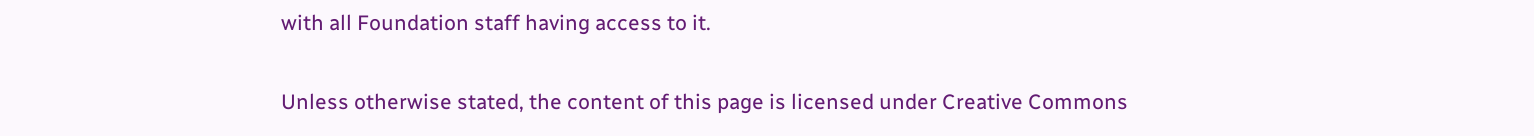with all Foundation staff having access to it.

Unless otherwise stated, the content of this page is licensed under Creative Commons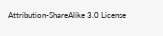Attribution-ShareAlike 3.0 License